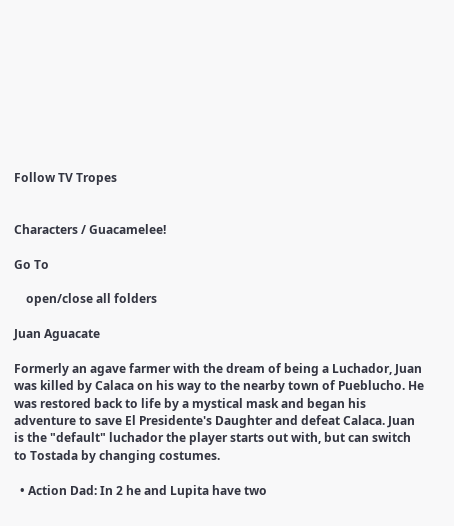Follow TV Tropes


Characters / Guacamelee!

Go To

    open/close all folders

Juan Aguacate

Formerly an agave farmer with the dream of being a Luchador, Juan was killed by Calaca on his way to the nearby town of Pueblucho. He was restored back to life by a mystical mask and began his adventure to save El Presidente's Daughter and defeat Calaca. Juan is the "default" luchador the player starts out with, but can switch to Tostada by changing costumes.

  • Action Dad: In 2 he and Lupita have two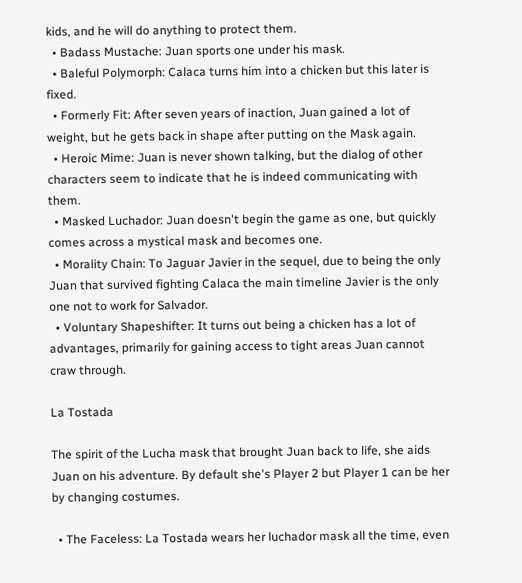kids, and he will do anything to protect them.
  • Badass Mustache: Juan sports one under his mask.
  • Baleful Polymorph: Calaca turns him into a chicken but this later is fixed.
  • Formerly Fit: After seven years of inaction, Juan gained a lot of weight, but he gets back in shape after putting on the Mask again.
  • Heroic Mime: Juan is never shown talking, but the dialog of other characters seem to indicate that he is indeed communicating with them.
  • Masked Luchador: Juan doesn't begin the game as one, but quickly comes across a mystical mask and becomes one.
  • Morality Chain: To Jaguar Javier in the sequel, due to being the only Juan that survived fighting Calaca the main timeline Javier is the only one not to work for Salvador.
  • Voluntary Shapeshifter: It turns out being a chicken has a lot of advantages, primarily for gaining access to tight areas Juan cannot craw through.

La Tostada

The spirit of the Lucha mask that brought Juan back to life, she aids Juan on his adventure. By default she's Player 2 but Player 1 can be her by changing costumes.

  • The Faceless: La Tostada wears her luchador mask all the time, even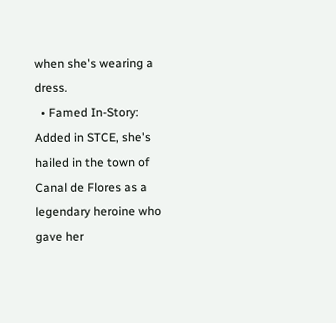when she's wearing a dress.
  • Famed In-Story: Added in STCE, she's hailed in the town of Canal de Flores as a legendary heroine who gave her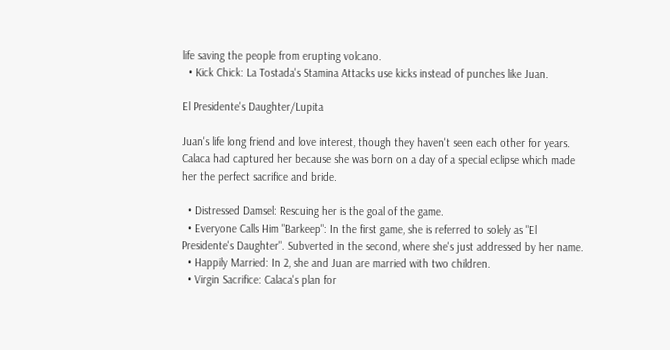life saving the people from erupting volcano.
  • Kick Chick: La Tostada's Stamina Attacks use kicks instead of punches like Juan.

El Presidente's Daughter/Lupita

Juan's life long friend and love interest, though they haven't seen each other for years. Calaca had captured her because she was born on a day of a special eclipse which made her the perfect sacrifice and bride.

  • Distressed Damsel: Rescuing her is the goal of the game.
  • Everyone Calls Him "Barkeep": In the first game, she is referred to solely as "El Presidente's Daughter". Subverted in the second, where she's just addressed by her name.
  • Happily Married: In 2, she and Juan are married with two children.
  • Virgin Sacrifice: Calaca's plan for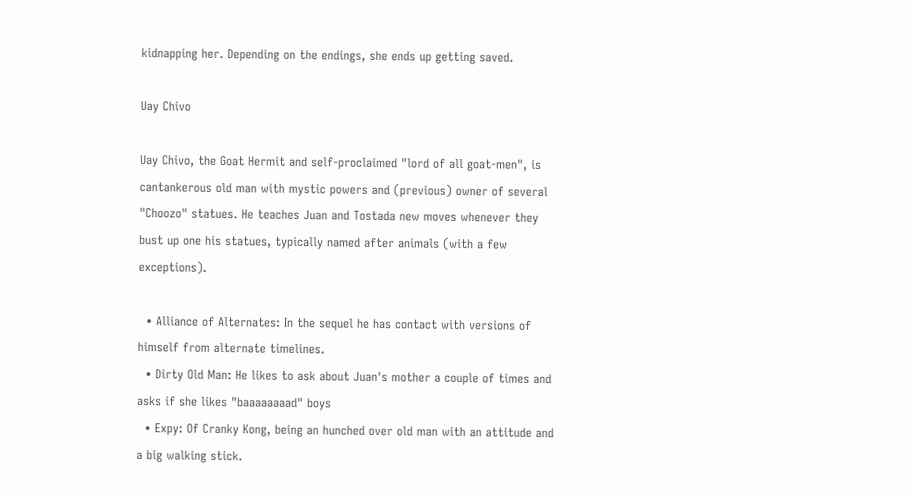kidnapping her. Depending on the endings, she ends up getting saved.

Uay Chivo

Uay Chivo, the Goat Hermit and self-proclaimed "lord of all goat-men", is cantankerous old man with mystic powers and (previous) owner of several "Choozo" statues. He teaches Juan and Tostada new moves whenever they bust up one his statues, typically named after animals (with a few exceptions).

  • Alliance of Alternates: In the sequel he has contact with versions of himself from alternate timelines.
  • Dirty Old Man: He likes to ask about Juan's mother a couple of times and asks if she likes "baaaaaaaad" boys
  • Expy: Of Cranky Kong, being an hunched over old man with an attitude and a big walking stick.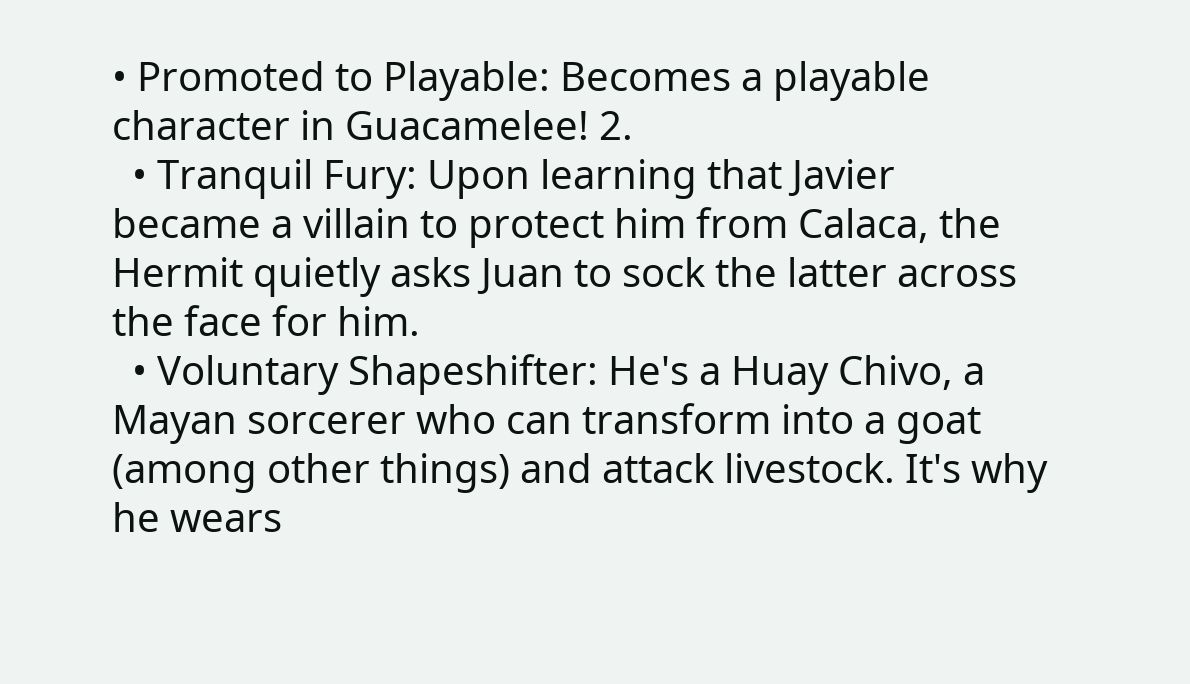• Promoted to Playable: Becomes a playable character in Guacamelee! 2.
  • Tranquil Fury: Upon learning that Javier became a villain to protect him from Calaca, the Hermit quietly asks Juan to sock the latter across the face for him.
  • Voluntary Shapeshifter: He's a Huay Chivo, a Mayan sorcerer who can transform into a goat (among other things) and attack livestock. It's why he wears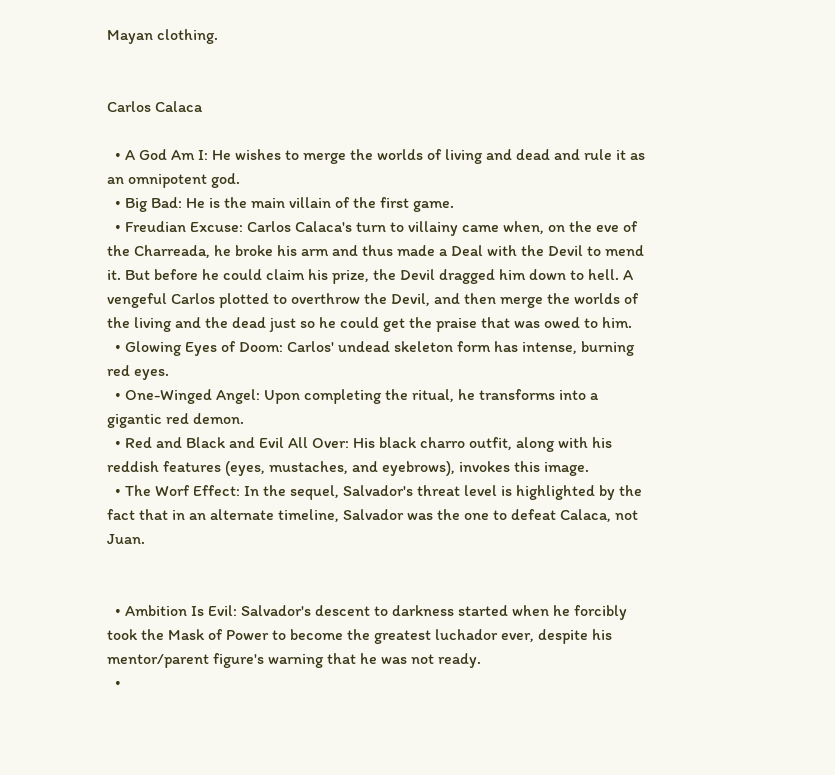Mayan clothing.


Carlos Calaca

  • A God Am I: He wishes to merge the worlds of living and dead and rule it as an omnipotent god.
  • Big Bad: He is the main villain of the first game.
  • Freudian Excuse: Carlos Calaca's turn to villainy came when, on the eve of the Charreada, he broke his arm and thus made a Deal with the Devil to mend it. But before he could claim his prize, the Devil dragged him down to hell. A vengeful Carlos plotted to overthrow the Devil, and then merge the worlds of the living and the dead just so he could get the praise that was owed to him.
  • Glowing Eyes of Doom: Carlos' undead skeleton form has intense, burning red eyes.
  • One-Winged Angel: Upon completing the ritual, he transforms into a gigantic red demon.
  • Red and Black and Evil All Over: His black charro outfit, along with his reddish features (eyes, mustaches, and eyebrows), invokes this image.
  • The Worf Effect: In the sequel, Salvador's threat level is highlighted by the fact that in an alternate timeline, Salvador was the one to defeat Calaca, not Juan.


  • Ambition Is Evil: Salvador's descent to darkness started when he forcibly took the Mask of Power to become the greatest luchador ever, despite his mentor/parent figure's warning that he was not ready.
  •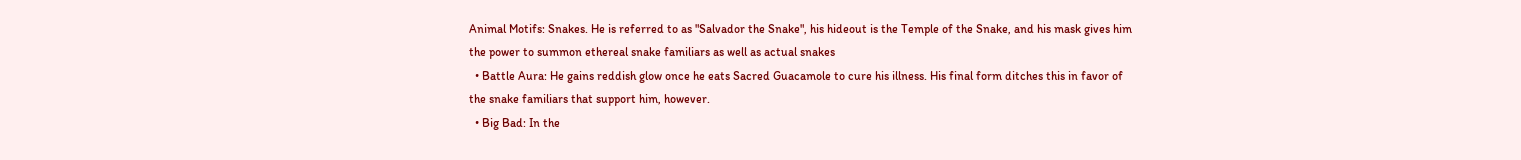Animal Motifs: Snakes. He is referred to as "Salvador the Snake", his hideout is the Temple of the Snake, and his mask gives him the power to summon ethereal snake familiars as well as actual snakes
  • Battle Aura: He gains reddish glow once he eats Sacred Guacamole to cure his illness. His final form ditches this in favor of the snake familiars that support him, however.
  • Big Bad: In the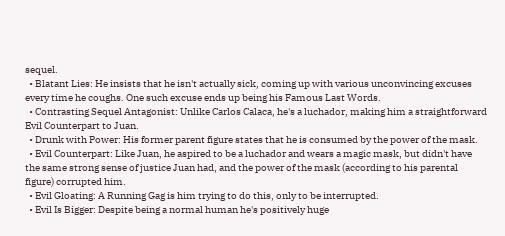sequel.
  • Blatant Lies: He insists that he isn't actually sick, coming up with various unconvincing excuses every time he coughs. One such excuse ends up being his Famous Last Words.
  • Contrasting Sequel Antagonist: Unlike Carlos Calaca, he's a luchador, making him a straightforward Evil Counterpart to Juan.
  • Drunk with Power: His former parent figure states that he is consumed by the power of the mask.
  • Evil Counterpart: Like Juan, he aspired to be a luchador and wears a magic mask, but didn't have the same strong sense of justice Juan had, and the power of the mask (according to his parental figure) corrupted him.
  • Evil Gloating: A Running Gag is him trying to do this, only to be interrupted.
  • Evil Is Bigger: Despite being a normal human he's positively huge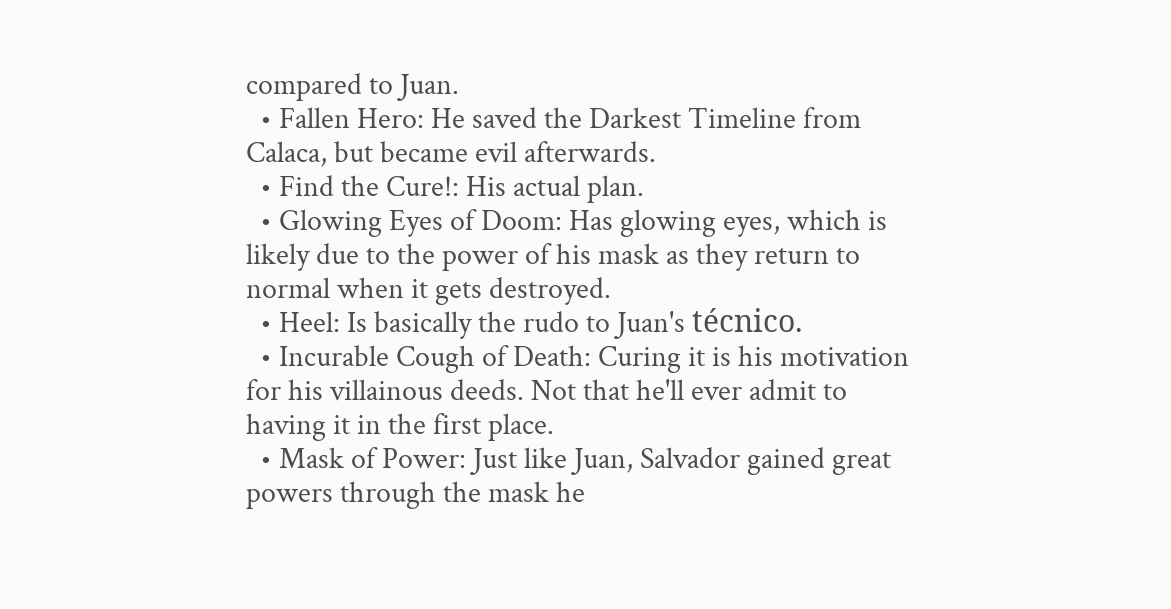compared to Juan.
  • Fallen Hero: He saved the Darkest Timeline from Calaca, but became evil afterwards.
  • Find the Cure!: His actual plan.
  • Glowing Eyes of Doom: Has glowing eyes, which is likely due to the power of his mask as they return to normal when it gets destroyed.
  • Heel: Is basically the rudo to Juan's técnico.
  • Incurable Cough of Death: Curing it is his motivation for his villainous deeds. Not that he'll ever admit to having it in the first place.
  • Mask of Power: Just like Juan, Salvador gained great powers through the mask he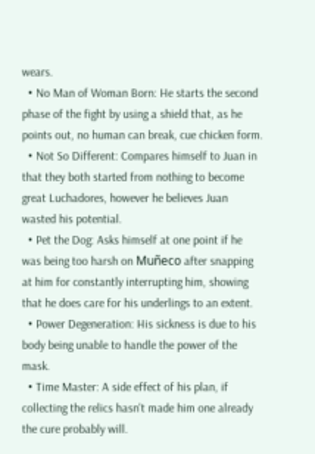wears.
  • No Man of Woman Born: He starts the second phase of the fight by using a shield that, as he points out, no human can break, cue chicken form.
  • Not So Different: Compares himself to Juan in that they both started from nothing to become great Luchadores, however he believes Juan wasted his potential.
  • Pet the Dog: Asks himself at one point if he was being too harsh on Muñeco after snapping at him for constantly interrupting him, showing that he does care for his underlings to an extent.
  • Power Degeneration: His sickness is due to his body being unable to handle the power of the mask.
  • Time Master: A side effect of his plan, if collecting the relics hasn't made him one already the cure probably will.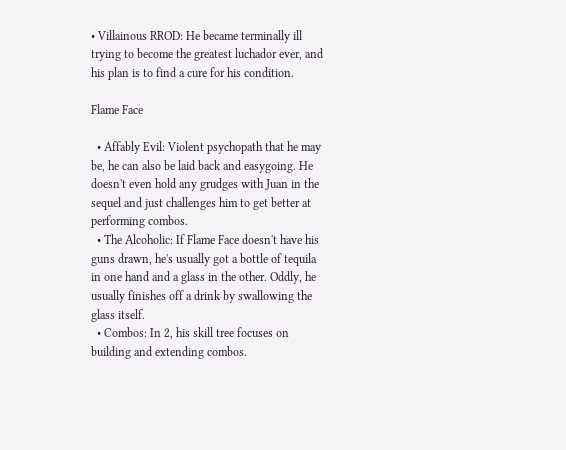• Villainous RROD: He became terminally ill trying to become the greatest luchador ever, and his plan is to find a cure for his condition.

Flame Face

  • Affably Evil: Violent psychopath that he may be, he can also be laid back and easygoing. He doesn't even hold any grudges with Juan in the sequel and just challenges him to get better at performing combos.
  • The Alcoholic: If Flame Face doesn't have his guns drawn, he's usually got a bottle of tequila in one hand and a glass in the other. Oddly, he usually finishes off a drink by swallowing the glass itself.
  • Combos: In 2, his skill tree focuses on building and extending combos.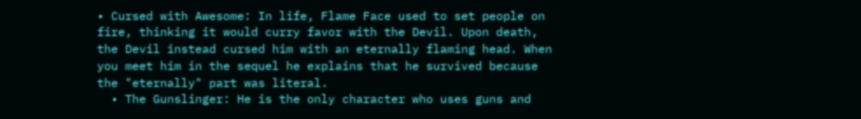• Cursed with Awesome: In life, Flame Face used to set people on fire, thinking it would curry favor with the Devil. Upon death, the Devil instead cursed him with an eternally flaming head. When you meet him in the sequel he explains that he survived because the "eternally" part was literal.
  • The Gunslinger: He is the only character who uses guns and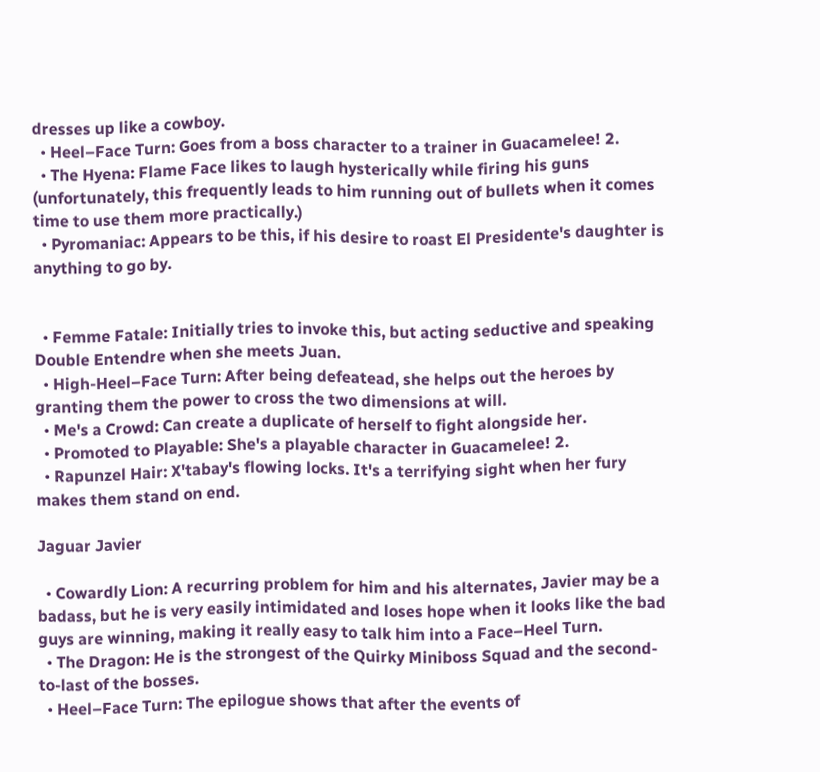dresses up like a cowboy.
  • Heel–Face Turn: Goes from a boss character to a trainer in Guacamelee! 2.
  • The Hyena: Flame Face likes to laugh hysterically while firing his guns (unfortunately, this frequently leads to him running out of bullets when it comes time to use them more practically.)
  • Pyromaniac: Appears to be this, if his desire to roast El Presidente's daughter is anything to go by.


  • Femme Fatale: Initially tries to invoke this, but acting seductive and speaking Double Entendre when she meets Juan.
  • High-Heel–Face Turn: After being defeatead, she helps out the heroes by granting them the power to cross the two dimensions at will.
  • Me's a Crowd: Can create a duplicate of herself to fight alongside her.
  • Promoted to Playable: She's a playable character in Guacamelee! 2.
  • Rapunzel Hair: X'tabay's flowing locks. It's a terrifying sight when her fury makes them stand on end.

Jaguar Javier

  • Cowardly Lion: A recurring problem for him and his alternates, Javier may be a badass, but he is very easily intimidated and loses hope when it looks like the bad guys are winning, making it really easy to talk him into a Face–Heel Turn.
  • The Dragon: He is the strongest of the Quirky Miniboss Squad and the second-to-last of the bosses.
  • Heel–Face Turn: The epilogue shows that after the events of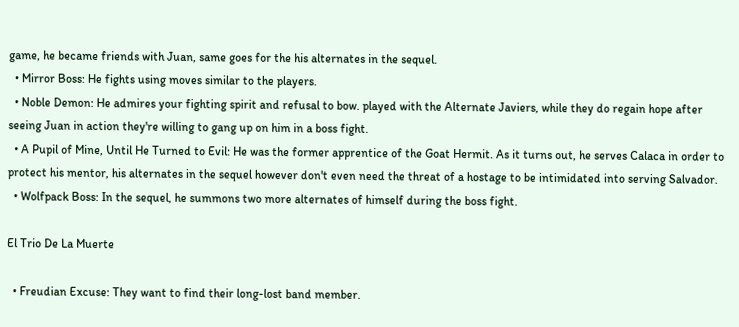game, he became friends with Juan, same goes for the his alternates in the sequel.
  • Mirror Boss: He fights using moves similar to the players.
  • Noble Demon: He admires your fighting spirit and refusal to bow. played with the Alternate Javiers, while they do regain hope after seeing Juan in action they're willing to gang up on him in a boss fight.
  • A Pupil of Mine, Until He Turned to Evil: He was the former apprentice of the Goat Hermit. As it turns out, he serves Calaca in order to protect his mentor, his alternates in the sequel however don't even need the threat of a hostage to be intimidated into serving Salvador.
  • Wolfpack Boss: In the sequel, he summons two more alternates of himself during the boss fight.

El Trio De La Muerte

  • Freudian Excuse: They want to find their long-lost band member.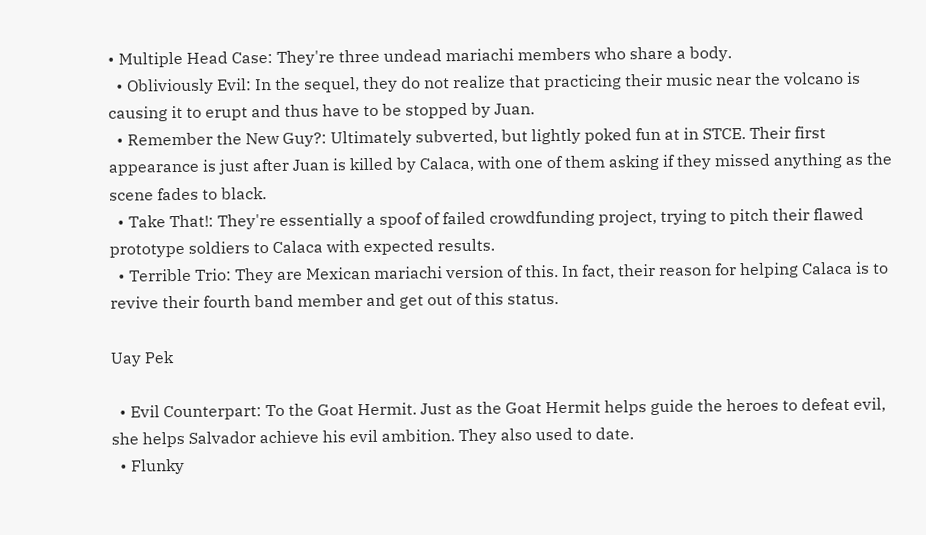• Multiple Head Case: They're three undead mariachi members who share a body.
  • Obliviously Evil: In the sequel, they do not realize that practicing their music near the volcano is causing it to erupt and thus have to be stopped by Juan.
  • Remember the New Guy?: Ultimately subverted, but lightly poked fun at in STCE. Their first appearance is just after Juan is killed by Calaca, with one of them asking if they missed anything as the scene fades to black.
  • Take That!: They're essentially a spoof of failed crowdfunding project, trying to pitch their flawed prototype soldiers to Calaca with expected results.
  • Terrible Trio: They are Mexican mariachi version of this. In fact, their reason for helping Calaca is to revive their fourth band member and get out of this status.

Uay Pek

  • Evil Counterpart: To the Goat Hermit. Just as the Goat Hermit helps guide the heroes to defeat evil, she helps Salvador achieve his evil ambition. They also used to date.
  • Flunky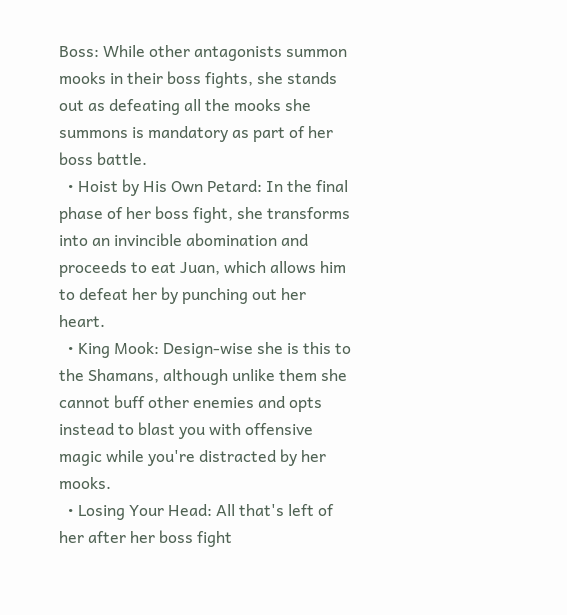Boss: While other antagonists summon mooks in their boss fights, she stands out as defeating all the mooks she summons is mandatory as part of her boss battle.
  • Hoist by His Own Petard: In the final phase of her boss fight, she transforms into an invincible abomination and proceeds to eat Juan, which allows him to defeat her by punching out her heart.
  • King Mook: Design-wise she is this to the Shamans, although unlike them she cannot buff other enemies and opts instead to blast you with offensive magic while you're distracted by her mooks.
  • Losing Your Head: All that's left of her after her boss fight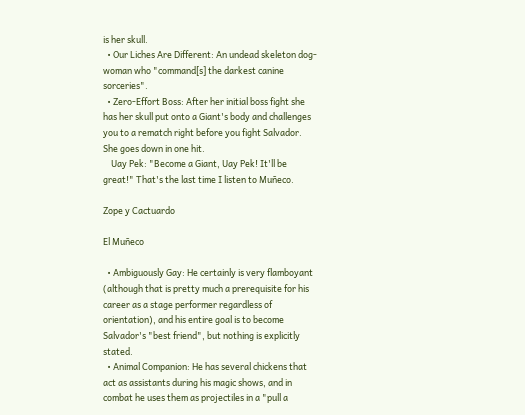is her skull.
  • Our Liches Are Different: An undead skeleton dog-woman who "command[s] the darkest canine sorceries".
  • Zero-Effort Boss: After her initial boss fight she has her skull put onto a Giant's body and challenges you to a rematch right before you fight Salvador. She goes down in one hit.
    Uay Pek: "Become a Giant, Uay Pek! It'll be great!" That's the last time I listen to Muñeco.

Zope y Cactuardo

El Muñeco

  • Ambiguously Gay: He certainly is very flamboyant (although that is pretty much a prerequisite for his career as a stage performer regardless of orientation), and his entire goal is to become Salvador's "best friend", but nothing is explicitly stated.
  • Animal Companion: He has several chickens that act as assistants during his magic shows, and in combat he uses them as projectiles in a "pull a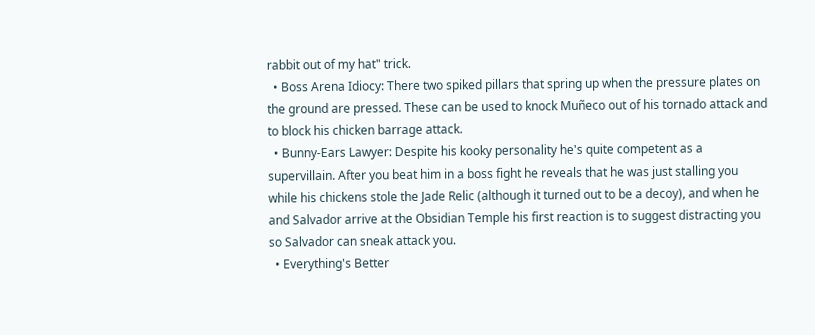rabbit out of my hat" trick.
  • Boss Arena Idiocy: There two spiked pillars that spring up when the pressure plates on the ground are pressed. These can be used to knock Muñeco out of his tornado attack and to block his chicken barrage attack.
  • Bunny-Ears Lawyer: Despite his kooky personality he's quite competent as a supervillain. After you beat him in a boss fight he reveals that he was just stalling you while his chickens stole the Jade Relic (although it turned out to be a decoy), and when he and Salvador arrive at the Obsidian Temple his first reaction is to suggest distracting you so Salvador can sneak attack you.
  • Everything's Better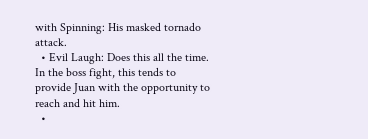with Spinning: His masked tornado attack.
  • Evil Laugh: Does this all the time. In the boss fight, this tends to provide Juan with the opportunity to reach and hit him.
  •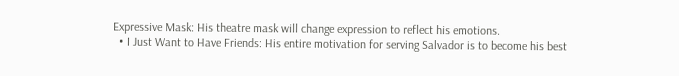Expressive Mask: His theatre mask will change expression to reflect his emotions.
  • I Just Want to Have Friends: His entire motivation for serving Salvador is to become his best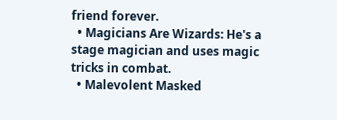friend forever.
  • Magicians Are Wizards: He's a stage magician and uses magic tricks in combat.
  • Malevolent Masked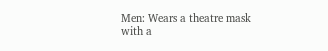Men: Wears a theatre mask with a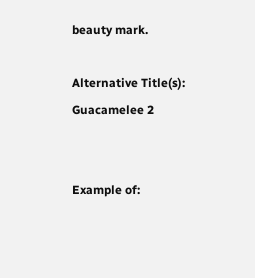beauty mark.

Alternative Title(s): Guacamelee 2


Example of: